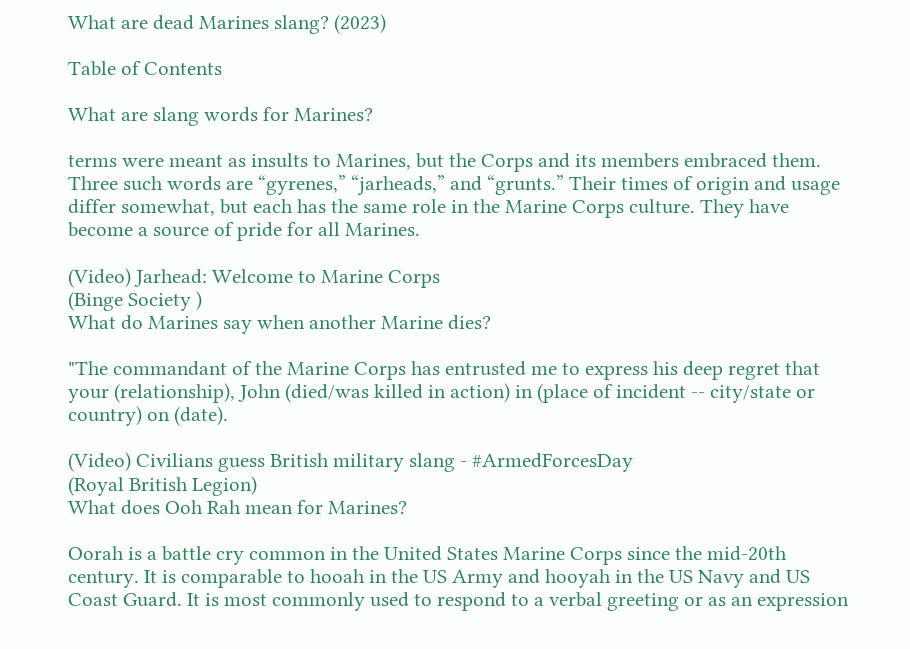What are dead Marines slang? (2023)

Table of Contents

What are slang words for Marines?

terms were meant as insults to Marines, but the Corps and its members embraced them. Three such words are “gyrenes,” “jarheads,” and “grunts.” Their times of origin and usage differ somewhat, but each has the same role in the Marine Corps culture. They have become a source of pride for all Marines.

(Video) Jarhead: Welcome to Marine Corps
(Binge Society )
What do Marines say when another Marine dies?

"The commandant of the Marine Corps has entrusted me to express his deep regret that your (relationship), John (died/was killed in action) in (place of incident -- city/state or country) on (date).

(Video) Civilians guess British military slang - #ArmedForcesDay
(Royal British Legion)
What does Ooh Rah mean for Marines?

Oorah is a battle cry common in the United States Marine Corps since the mid-20th century. It is comparable to hooah in the US Army and hooyah in the US Navy and US Coast Guard. It is most commonly used to respond to a verbal greeting or as an expression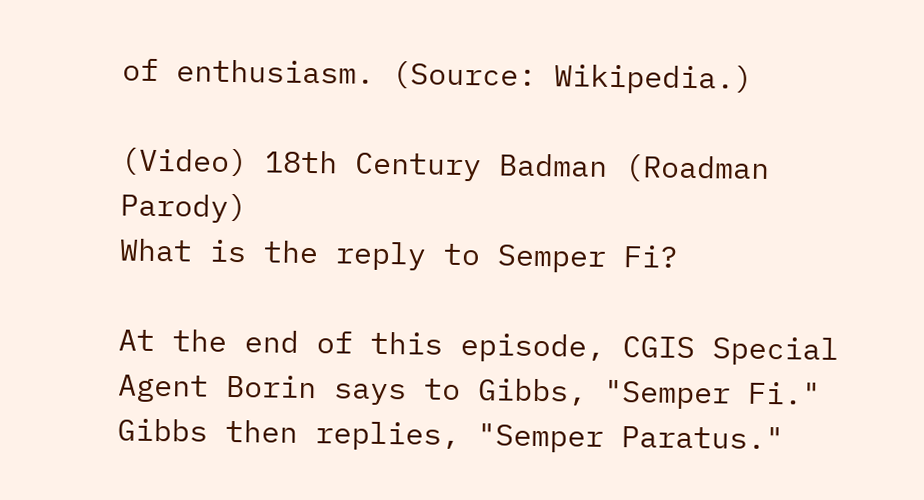of enthusiasm. (Source: Wikipedia.)

(Video) 18th Century Badman (Roadman Parody)
What is the reply to Semper Fi?

At the end of this episode, CGIS Special Agent Borin says to Gibbs, "Semper Fi." Gibbs then replies, "Semper Paratus."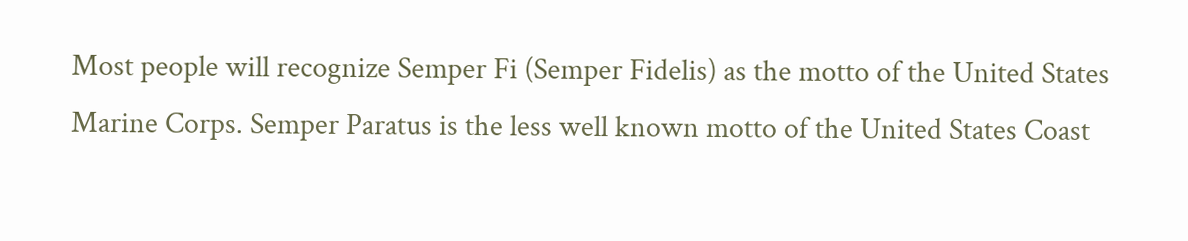Most people will recognize Semper Fi (Semper Fidelis) as the motto of the United States Marine Corps. Semper Paratus is the less well known motto of the United States Coast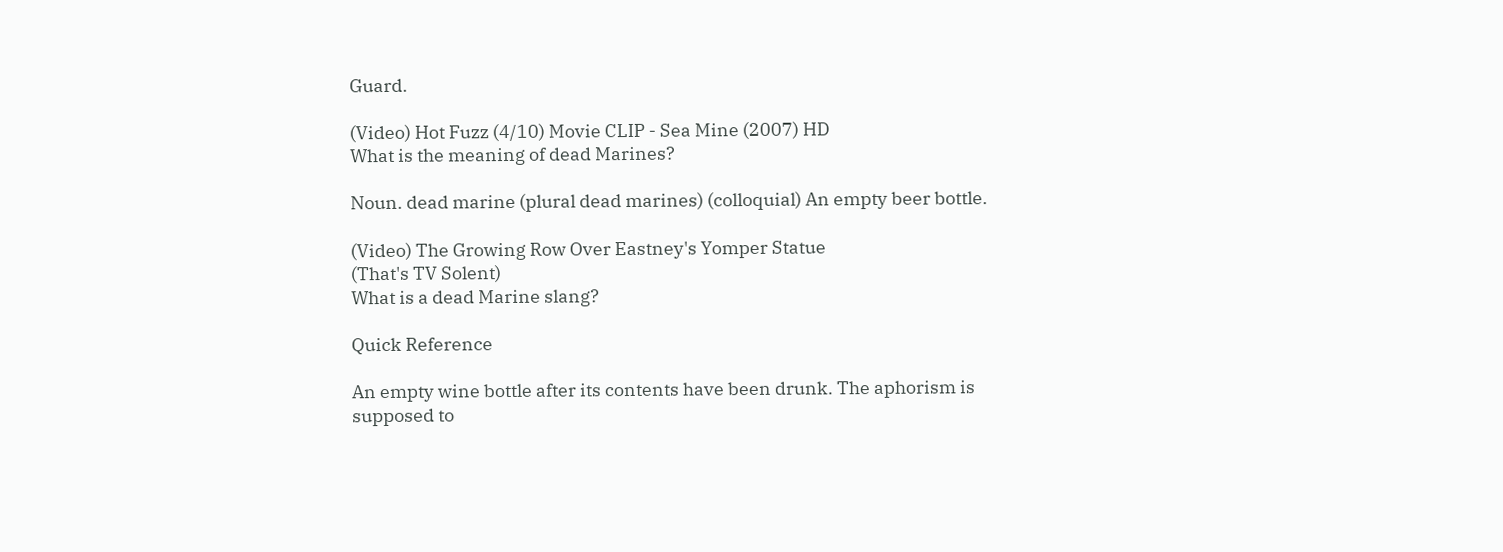Guard.

(Video) Hot Fuzz (4/10) Movie CLIP - Sea Mine (2007) HD
What is the meaning of dead Marines?

Noun. dead marine (plural dead marines) (colloquial) An empty beer bottle.

(Video) The Growing Row Over Eastney's Yomper Statue
(That's TV Solent)
What is a dead Marine slang?

Quick Reference

An empty wine bottle after its contents have been drunk. The aphorism is supposed to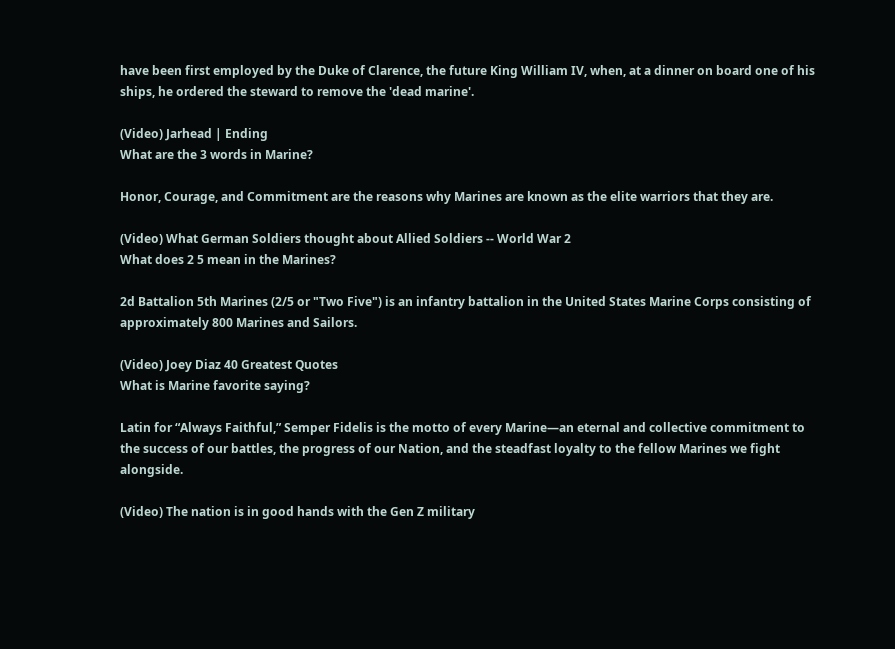have been first employed by the Duke of Clarence, the future King William IV, when, at a dinner on board one of his ships, he ordered the steward to remove the 'dead marine'.

(Video) Jarhead | Ending
What are the 3 words in Marine?

Honor, Courage, and Commitment are the reasons why Marines are known as the elite warriors that they are.

(Video) What German Soldiers thought about Allied Soldiers -- World War 2
What does 2 5 mean in the Marines?

2d Battalion 5th Marines (2/5 or "Two Five") is an infantry battalion in the United States Marine Corps consisting of approximately 800 Marines and Sailors.

(Video) Joey Diaz 40 Greatest Quotes
What is Marine favorite saying?

Latin for “Always Faithful,” Semper Fidelis is the motto of every Marine—an eternal and collective commitment to the success of our battles, the progress of our Nation, and the steadfast loyalty to the fellow Marines we fight alongside.

(Video) The nation is in good hands with the Gen Z military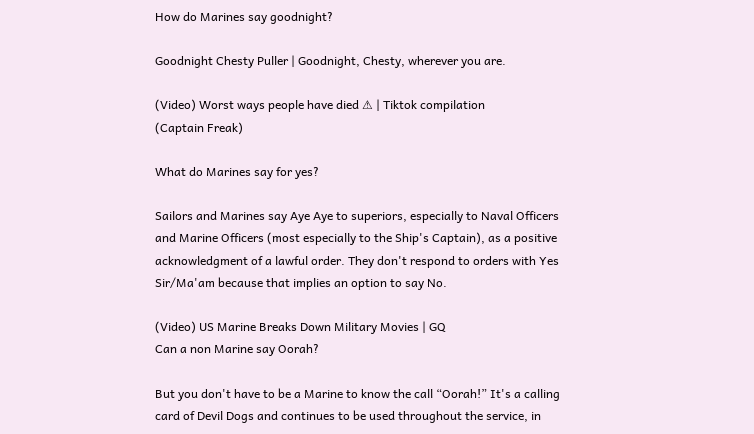How do Marines say goodnight?

Goodnight Chesty Puller | Goodnight, Chesty, wherever you are.

(Video) Worst ways people have died ⚠ | Tiktok compilation
(Captain Freak)

What do Marines say for yes?

Sailors and Marines say Aye Aye to superiors, especially to Naval Officers and Marine Officers (most especially to the Ship's Captain), as a positive acknowledgment of a lawful order. They don't respond to orders with Yes Sir/Ma'am because that implies an option to say No.

(Video) US Marine Breaks Down Military Movies | GQ
Can a non Marine say Oorah?

But you don't have to be a Marine to know the call “Oorah!” It's a calling card of Devil Dogs and continues to be used throughout the service, in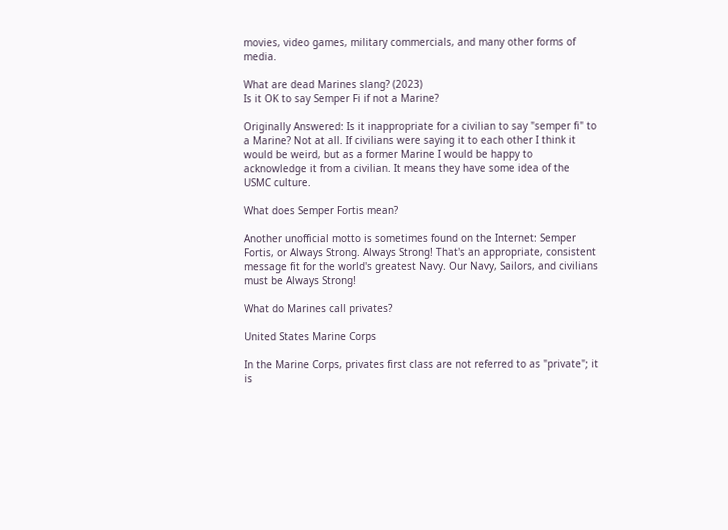movies, video games, military commercials, and many other forms of media.

What are dead Marines slang? (2023)
Is it OK to say Semper Fi if not a Marine?

Originally Answered: Is it inappropriate for a civilian to say "semper fi" to a Marine? Not at all. If civilians were saying it to each other I think it would be weird, but as a former Marine I would be happy to acknowledge it from a civilian. It means they have some idea of the USMC culture.

What does Semper Fortis mean?

Another unofficial motto is sometimes found on the Internet: Semper Fortis, or Always Strong. Always Strong! That's an appropriate, consistent message fit for the world's greatest Navy. Our Navy, Sailors, and civilians must be Always Strong!

What do Marines call privates?

United States Marine Corps

In the Marine Corps, privates first class are not referred to as "private"; it is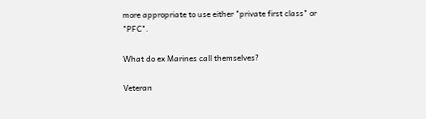more appropriate to use either "private first class" or "PFC".

What do ex Marines call themselves?

Veteran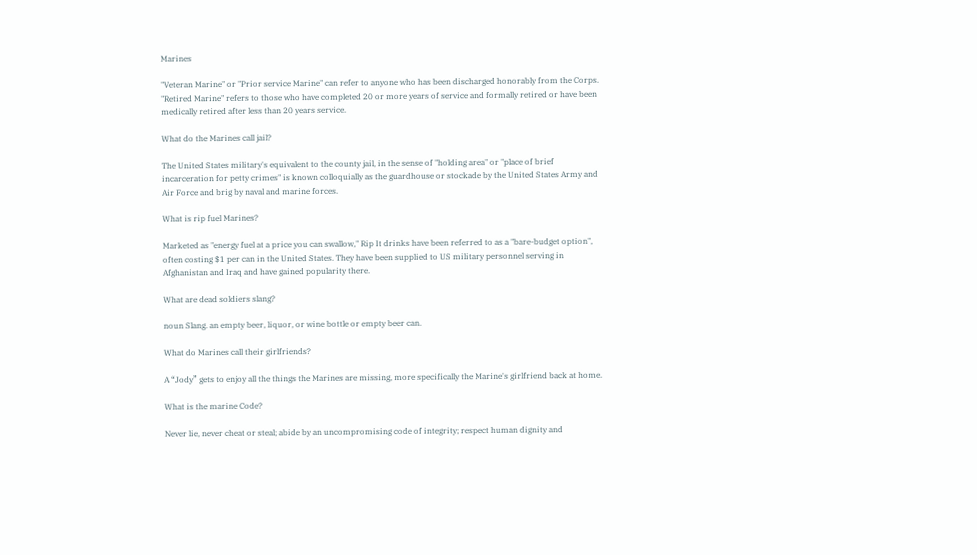Marines

"Veteran Marine" or "Prior service Marine" can refer to anyone who has been discharged honorably from the Corps. "Retired Marine" refers to those who have completed 20 or more years of service and formally retired or have been medically retired after less than 20 years service.

What do the Marines call jail?

The United States military's equivalent to the county jail, in the sense of "holding area" or "place of brief incarceration for petty crimes" is known colloquially as the guardhouse or stockade by the United States Army and Air Force and brig by naval and marine forces.

What is rip fuel Marines?

Marketed as "energy fuel at a price you can swallow," Rip It drinks have been referred to as a "bare-budget option", often costing $1 per can in the United States. They have been supplied to US military personnel serving in Afghanistan and Iraq and have gained popularity there.

What are dead soldiers slang?

noun Slang. an empty beer, liquor, or wine bottle or empty beer can.

What do Marines call their girlfriends?

A “Jody” gets to enjoy all the things the Marines are missing, more specifically the Marine's girlfriend back at home.

What is the marine Code?

Never lie, never cheat or steal; abide by an uncompromising code of integrity; respect human dignity and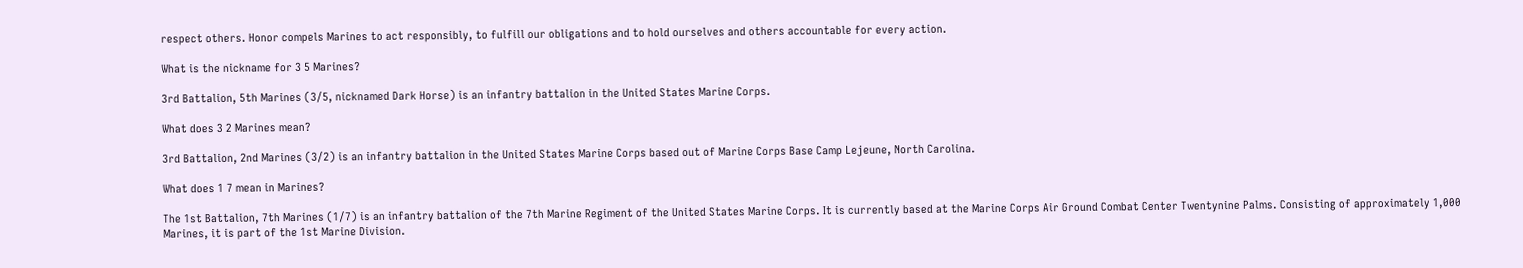respect others. Honor compels Marines to act responsibly, to fulfill our obligations and to hold ourselves and others accountable for every action.

What is the nickname for 3 5 Marines?

3rd Battalion, 5th Marines (3/5, nicknamed Dark Horse) is an infantry battalion in the United States Marine Corps.

What does 3 2 Marines mean?

3rd Battalion, 2nd Marines (3/2) is an infantry battalion in the United States Marine Corps based out of Marine Corps Base Camp Lejeune, North Carolina.

What does 1 7 mean in Marines?

The 1st Battalion, 7th Marines (1/7) is an infantry battalion of the 7th Marine Regiment of the United States Marine Corps. It is currently based at the Marine Corps Air Ground Combat Center Twentynine Palms. Consisting of approximately 1,000 Marines, it is part of the 1st Marine Division.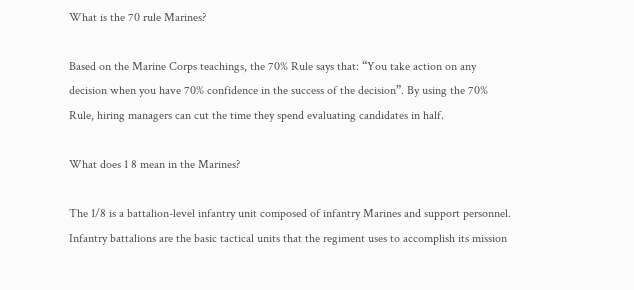What is the 70 rule Marines?

Based on the Marine Corps teachings, the 70% Rule says that: “You take action on any decision when you have 70% confidence in the success of the decision”. By using the 70% Rule, hiring managers can cut the time they spend evaluating candidates in half.

What does 1 8 mean in the Marines?

The 1/8 is a battalion-level infantry unit composed of infantry Marines and support personnel. Infantry battalions are the basic tactical units that the regiment uses to accomplish its mission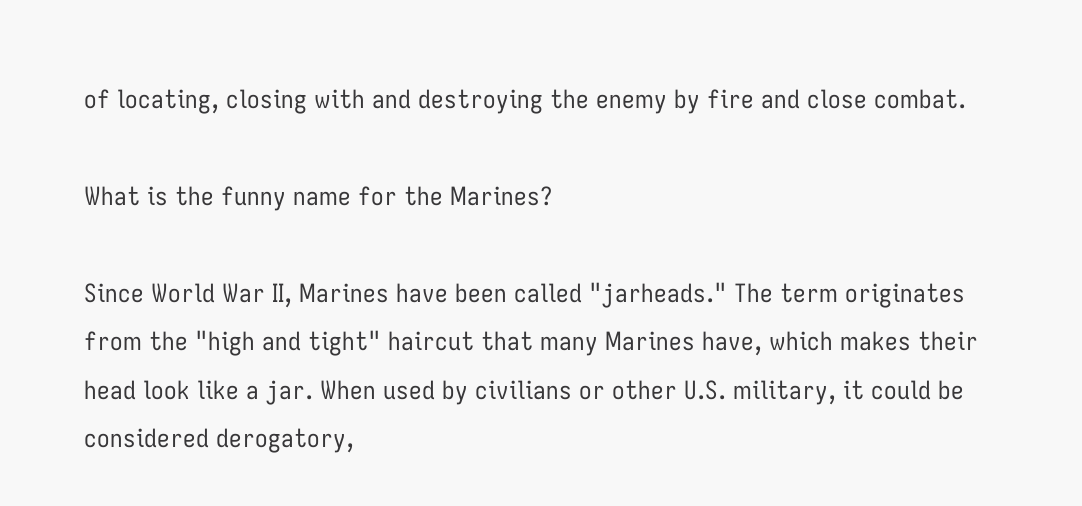of locating, closing with and destroying the enemy by fire and close combat.

What is the funny name for the Marines?

Since World War II, Marines have been called "jarheads." The term originates from the "high and tight" haircut that many Marines have, which makes their head look like a jar. When used by civilians or other U.S. military, it could be considered derogatory,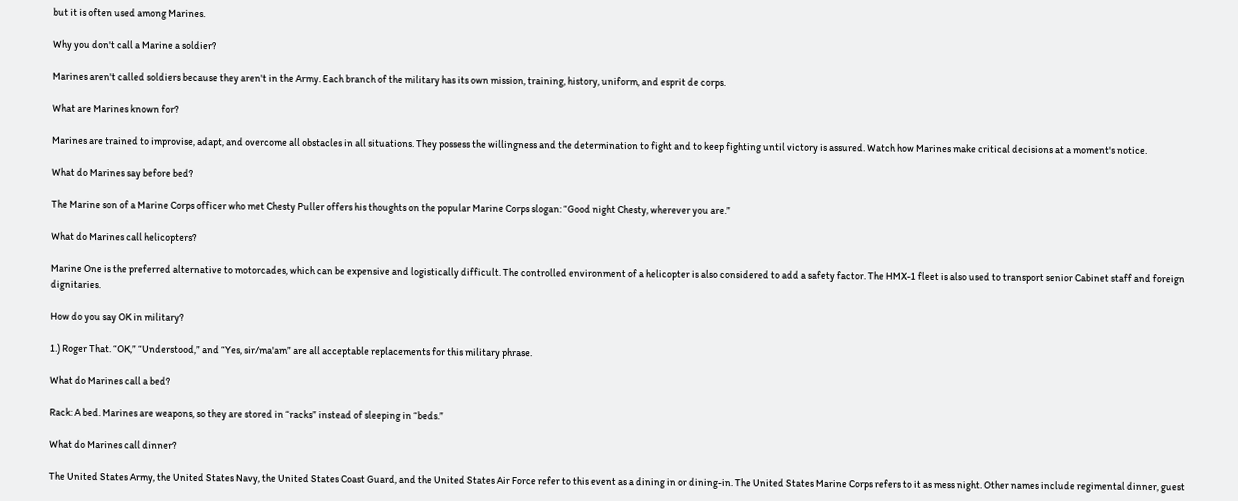but it is often used among Marines.

Why you don't call a Marine a soldier?

Marines aren't called soldiers because they aren't in the Army. Each branch of the military has its own mission, training, history, uniform, and esprit de corps.

What are Marines known for?

Marines are trained to improvise, adapt, and overcome all obstacles in all situations. They possess the willingness and the determination to fight and to keep fighting until victory is assured. Watch how Marines make critical decisions at a moment's notice.

What do Marines say before bed?

The Marine son of a Marine Corps officer who met Chesty Puller offers his thoughts on the popular Marine Corps slogan: “Good night Chesty, wherever you are.”

What do Marines call helicopters?

Marine One is the preferred alternative to motorcades, which can be expensive and logistically difficult. The controlled environment of a helicopter is also considered to add a safety factor. The HMX-1 fleet is also used to transport senior Cabinet staff and foreign dignitaries.

How do you say OK in military?

1.) Roger That. “OK,” “Understood,” and “Yes, sir/ma'am” are all acceptable replacements for this military phrase.

What do Marines call a bed?

Rack: A bed. Marines are weapons, so they are stored in “racks” instead of sleeping in “beds.”

What do Marines call dinner?

The United States Army, the United States Navy, the United States Coast Guard, and the United States Air Force refer to this event as a dining in or dining-in. The United States Marine Corps refers to it as mess night. Other names include regimental dinner, guest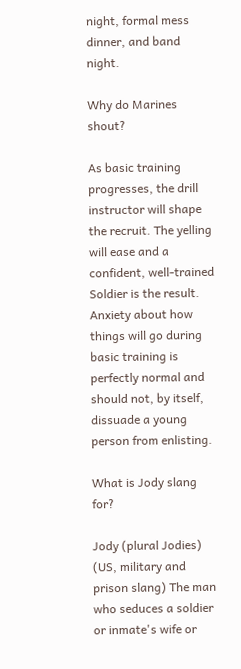night, formal mess dinner, and band night.

Why do Marines shout?

As basic training progresses, the drill instructor will shape the recruit. The yelling will ease and a confident, well-trained Soldier is the result. Anxiety about how things will go during basic training is perfectly normal and should not, by itself, dissuade a young person from enlisting.

What is Jody slang for?

Jody (plural Jodies) (US, military and prison slang) The man who seduces a soldier or inmate's wife or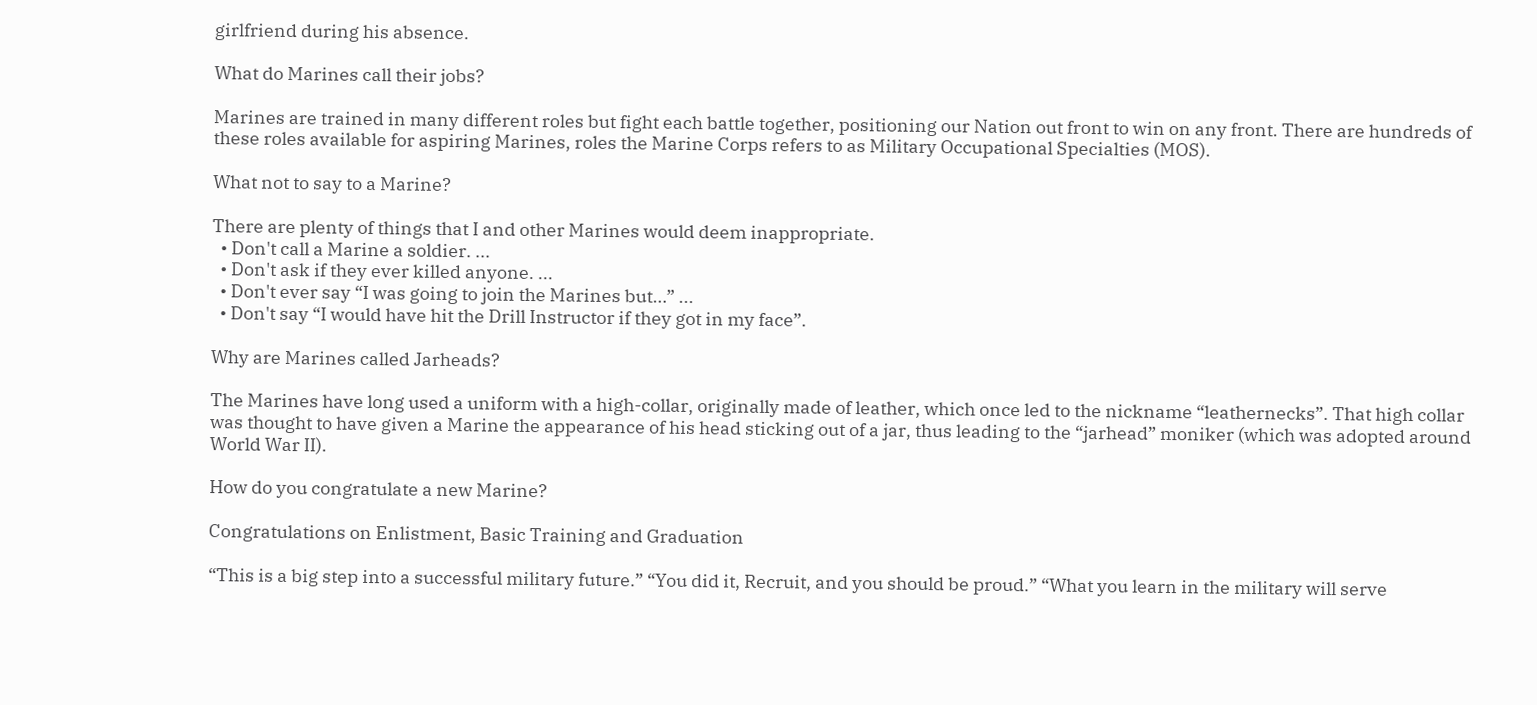girlfriend during his absence.

What do Marines call their jobs?

Marines are trained in many different roles but fight each battle together, positioning our Nation out front to win on any front. There are hundreds of these roles available for aspiring Marines, roles the Marine Corps refers to as Military Occupational Specialties (MOS).

What not to say to a Marine?

There are plenty of things that I and other Marines would deem inappropriate.
  • Don't call a Marine a soldier. ...
  • Don't ask if they ever killed anyone. ...
  • Don't ever say “I was going to join the Marines but…” ...
  • Don't say “I would have hit the Drill Instructor if they got in my face”.

Why are Marines called Jarheads?

The Marines have long used a uniform with a high-collar, originally made of leather, which once led to the nickname “leathernecks”. That high collar was thought to have given a Marine the appearance of his head sticking out of a jar, thus leading to the “jarhead” moniker (which was adopted around World War II).

How do you congratulate a new Marine?

Congratulations on Enlistment, Basic Training and Graduation

“This is a big step into a successful military future.” “You did it, Recruit, and you should be proud.” “What you learn in the military will serve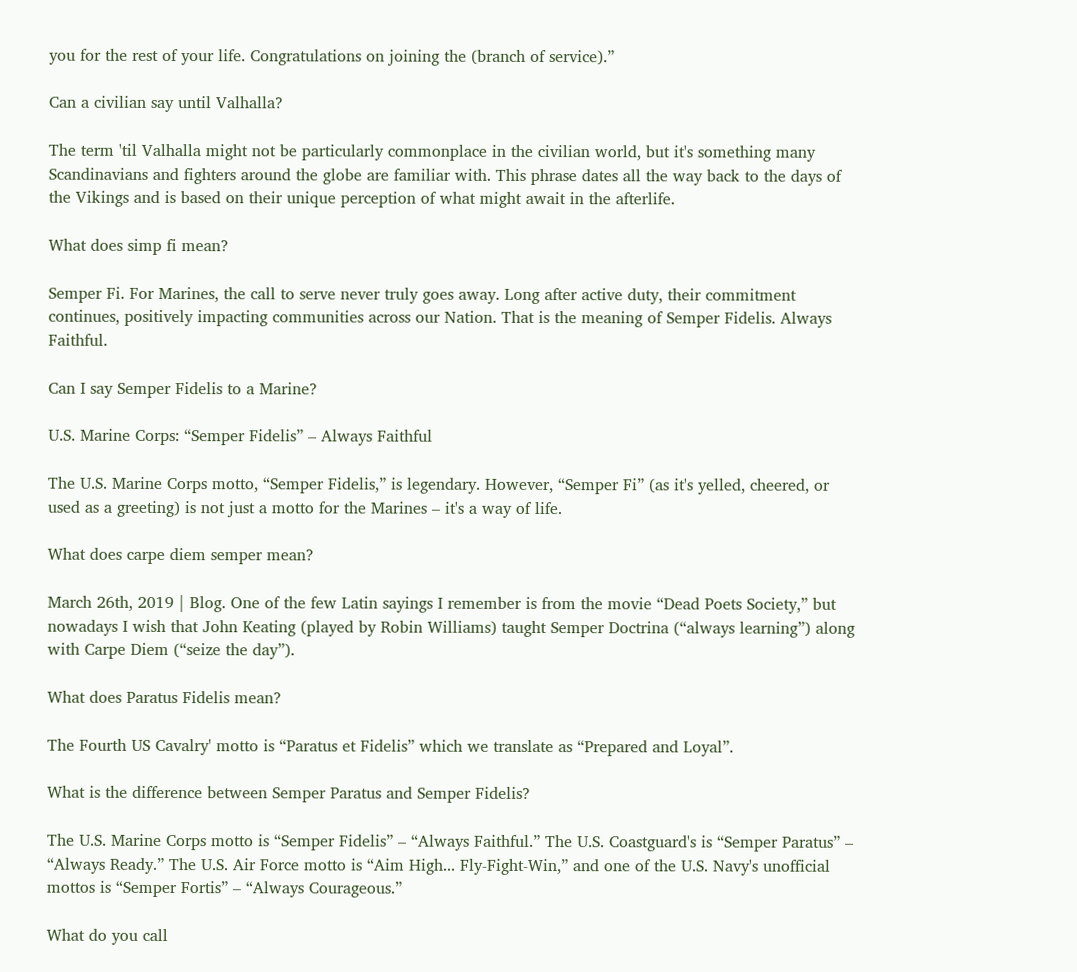you for the rest of your life. Congratulations on joining the (branch of service).”

Can a civilian say until Valhalla?

The term 'til Valhalla might not be particularly commonplace in the civilian world, but it's something many Scandinavians and fighters around the globe are familiar with. This phrase dates all the way back to the days of the Vikings and is based on their unique perception of what might await in the afterlife.

What does simp fi mean?

Semper Fi. For Marines, the call to serve never truly goes away. Long after active duty, their commitment continues, positively impacting communities across our Nation. That is the meaning of Semper Fidelis. Always Faithful.

Can I say Semper Fidelis to a Marine?

U.S. Marine Corps: “Semper Fidelis” – Always Faithful

The U.S. Marine Corps motto, “Semper Fidelis,” is legendary. However, “Semper Fi” (as it's yelled, cheered, or used as a greeting) is not just a motto for the Marines – it's a way of life.

What does carpe diem semper mean?

March 26th, 2019 | Blog. One of the few Latin sayings I remember is from the movie “Dead Poets Society,” but nowadays I wish that John Keating (played by Robin Williams) taught Semper Doctrina (“always learning”) along with Carpe Diem (“seize the day”).

What does Paratus Fidelis mean?

The Fourth US Cavalry' motto is “Paratus et Fidelis” which we translate as “Prepared and Loyal”.

What is the difference between Semper Paratus and Semper Fidelis?

The U.S. Marine Corps motto is “Semper Fidelis” – “Always Faithful.” The U.S. Coastguard's is “Semper Paratus” – “Always Ready.” The U.S. Air Force motto is “Aim High... Fly-Fight-Win,” and one of the U.S. Navy's unofficial mottos is “Semper Fortis” – “Always Courageous.”

What do you call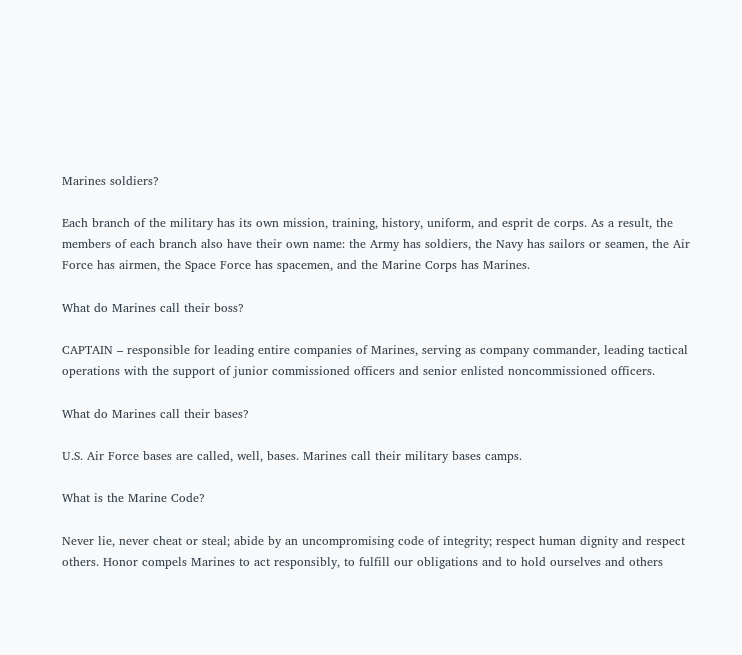Marines soldiers?

Each branch of the military has its own mission, training, history, uniform, and esprit de corps. As a result, the members of each branch also have their own name: the Army has soldiers, the Navy has sailors or seamen, the Air Force has airmen, the Space Force has spacemen, and the Marine Corps has Marines.

What do Marines call their boss?

CAPTAIN – responsible for leading entire companies of Marines, serving as company commander, leading tactical operations with the support of junior commissioned officers and senior enlisted noncommissioned officers.

What do Marines call their bases?

U.S. Air Force bases are called, well, bases. Marines call their military bases camps.

What is the Marine Code?

Never lie, never cheat or steal; abide by an uncompromising code of integrity; respect human dignity and respect others. Honor compels Marines to act responsibly, to fulfill our obligations and to hold ourselves and others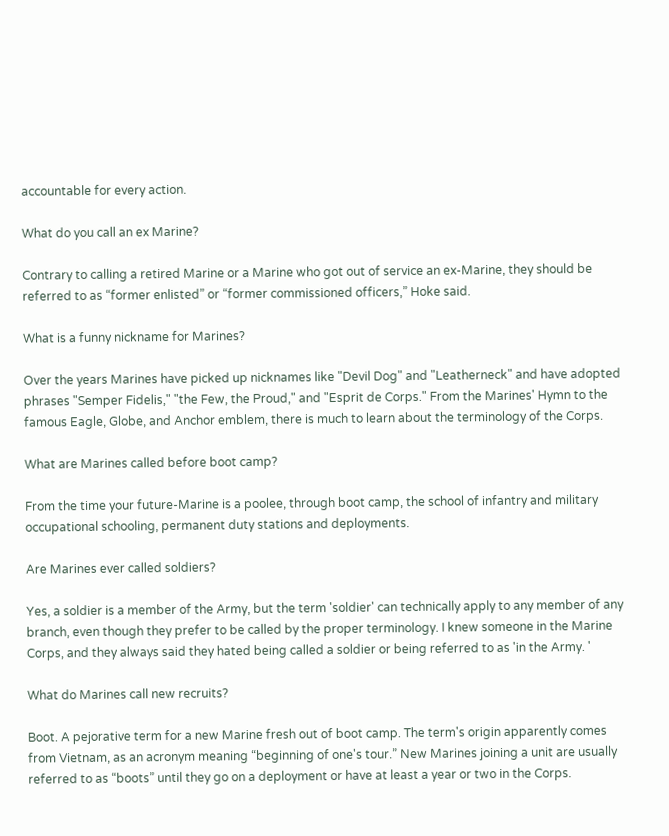accountable for every action.

What do you call an ex Marine?

Contrary to calling a retired Marine or a Marine who got out of service an ex-Marine, they should be referred to as “former enlisted” or “former commissioned officers,” Hoke said.

What is a funny nickname for Marines?

Over the years Marines have picked up nicknames like "Devil Dog" and "Leatherneck" and have adopted phrases "Semper Fidelis," "the Few, the Proud," and "Esprit de Corps." From the Marines' Hymn to the famous Eagle, Globe, and Anchor emblem, there is much to learn about the terminology of the Corps.

What are Marines called before boot camp?

From the time your future-Marine is a poolee, through boot camp, the school of infantry and military occupational schooling, permanent duty stations and deployments.

Are Marines ever called soldiers?

Yes, a soldier is a member of the Army, but the term 'soldier' can technically apply to any member of any branch, even though they prefer to be called by the proper terminology. I knew someone in the Marine Corps, and they always said they hated being called a soldier or being referred to as 'in the Army. '

What do Marines call new recruits?

Boot. A pejorative term for a new Marine fresh out of boot camp. The term's origin apparently comes from Vietnam, as an acronym meaning “beginning of one's tour.” New Marines joining a unit are usually referred to as “boots” until they go on a deployment or have at least a year or two in the Corps.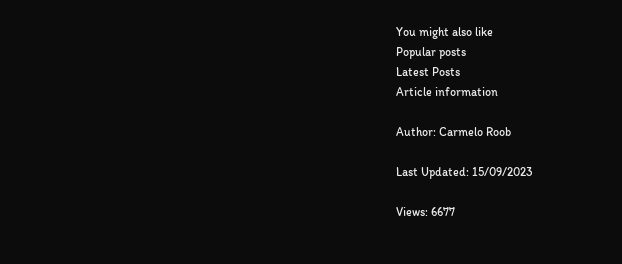You might also like
Popular posts
Latest Posts
Article information

Author: Carmelo Roob

Last Updated: 15/09/2023

Views: 6677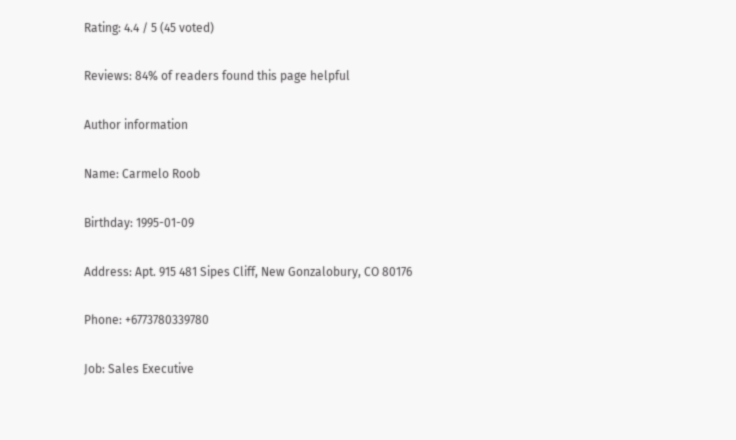Rating: 4.4 / 5 (45 voted)

Reviews: 84% of readers found this page helpful

Author information

Name: Carmelo Roob

Birthday: 1995-01-09

Address: Apt. 915 481 Sipes Cliff, New Gonzalobury, CO 80176

Phone: +6773780339780

Job: Sales Executive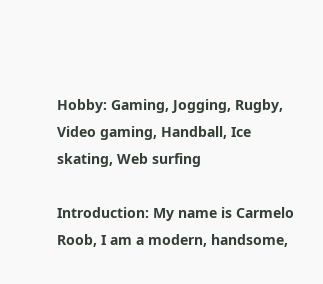Hobby: Gaming, Jogging, Rugby, Video gaming, Handball, Ice skating, Web surfing

Introduction: My name is Carmelo Roob, I am a modern, handsome,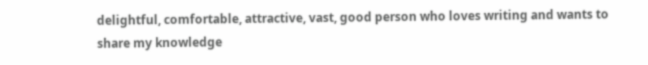delightful, comfortable, attractive, vast, good person who loves writing and wants to share my knowledge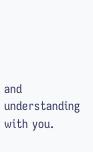and understanding with you.